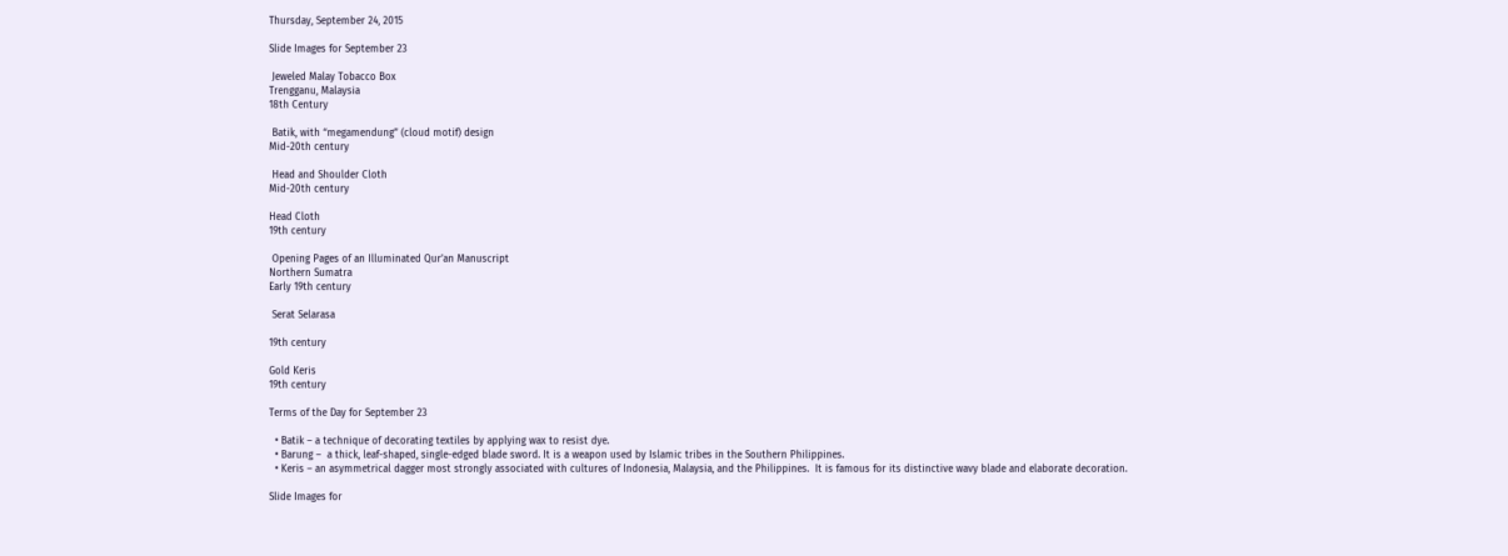Thursday, September 24, 2015

Slide Images for September 23

 Jeweled Malay Tobacco Box
Trengganu, Malaysia
18th Century

 Batik, with “megamendung” (cloud motif) design
Mid-20th century

 Head and Shoulder Cloth
Mid-20th century

Head Cloth
19th century

 Opening Pages of an Illuminated Qur’an Manuscript
Northern Sumatra
Early 19th century

 Serat Selarasa

19th century

Gold Keris
19th century

Terms of the Day for September 23

  • Batik – a technique of decorating textiles by applying wax to resist dye.
  • Barung –  a thick, leaf-shaped, single-edged blade sword. It is a weapon used by Islamic tribes in the Southern Philippines.
  • Keris – an asymmetrical dagger most strongly associated with cultures of Indonesia, Malaysia, and the Philippines.  It is famous for its distinctive wavy blade and elaborate decoration.

Slide Images for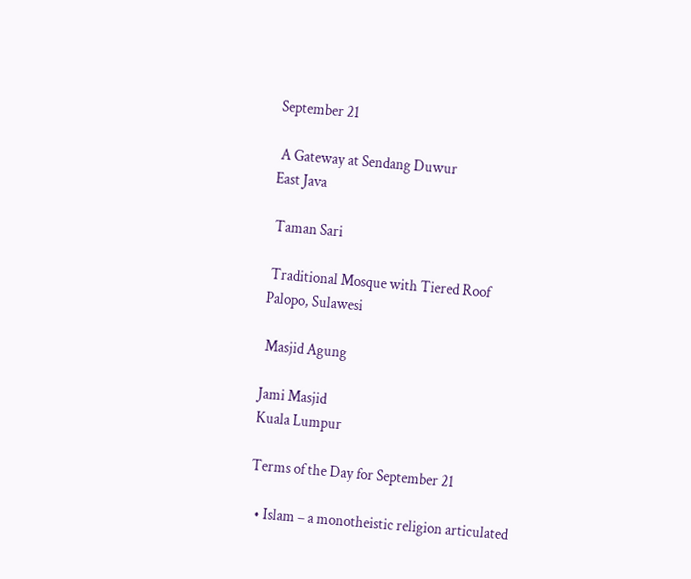September 21

 A Gateway at Sendang Duwur
East Java

 Taman Sari

 Traditional Mosque with Tiered Roof
Palopo, Sulawesi

 Masjid Agung

Jami Masjid
Kuala Lumpur

Terms of the Day for September 21

  • Islam – a monotheistic religion articulated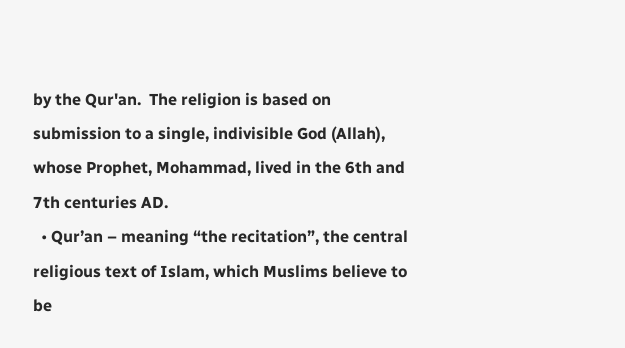by the Qur'an.  The religion is based on submission to a single, indivisible God (Allah), whose Prophet, Mohammad, lived in the 6th and 7th centuries AD.
  • Qur’an – meaning “the recitation”, the central religious text of Islam, which Muslims believe to be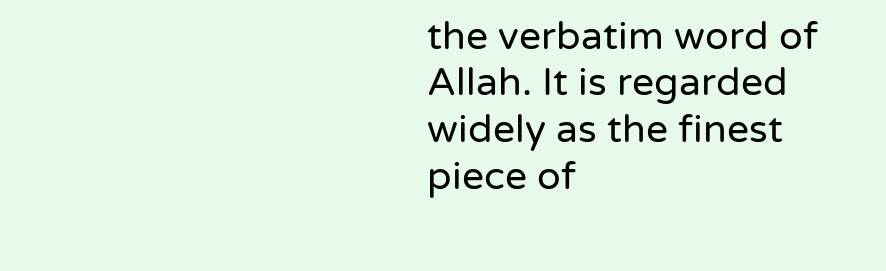the verbatim word of Allah. It is regarded widely as the finest piece of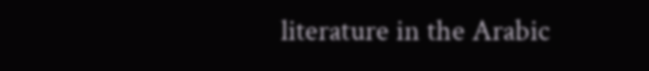literature in the Arabic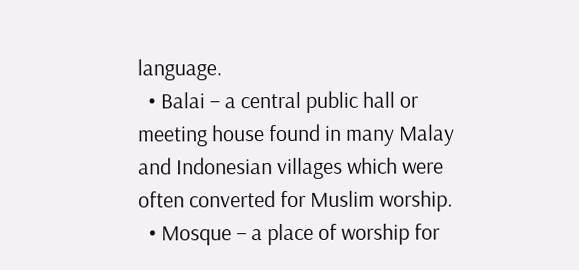language.
  • Balai – a central public hall or meeting house found in many Malay and Indonesian villages which were often converted for Muslim worship.
  • Mosque – a place of worship for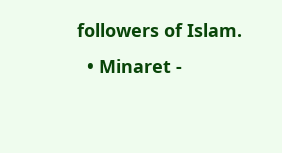followers of Islam.
  • Minaret -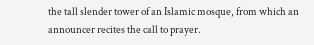the tall slender tower of an Islamic mosque, from which an announcer recites the call to prayer.